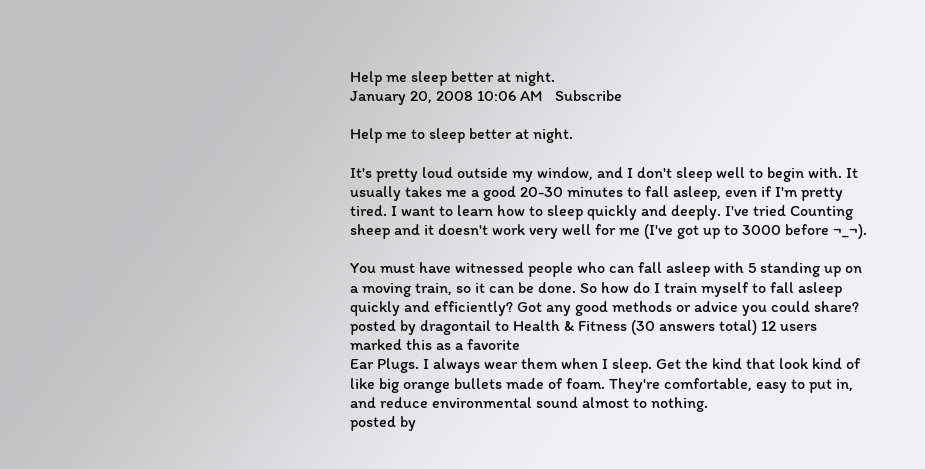Help me sleep better at night.
January 20, 2008 10:06 AM   Subscribe

Help me to sleep better at night.

It's pretty loud outside my window, and I don't sleep well to begin with. It usually takes me a good 20-30 minutes to fall asleep, even if I'm pretty tired. I want to learn how to sleep quickly and deeply. I've tried Counting sheep and it doesn't work very well for me (I've got up to 3000 before ¬_¬).

You must have witnessed people who can fall asleep with 5 standing up on a moving train, so it can be done. So how do I train myself to fall asleep quickly and efficiently? Got any good methods or advice you could share?
posted by dragontail to Health & Fitness (30 answers total) 12 users marked this as a favorite
Ear Plugs. I always wear them when I sleep. Get the kind that look kind of like big orange bullets made of foam. They're comfortable, easy to put in, and reduce environmental sound almost to nothing.
posted by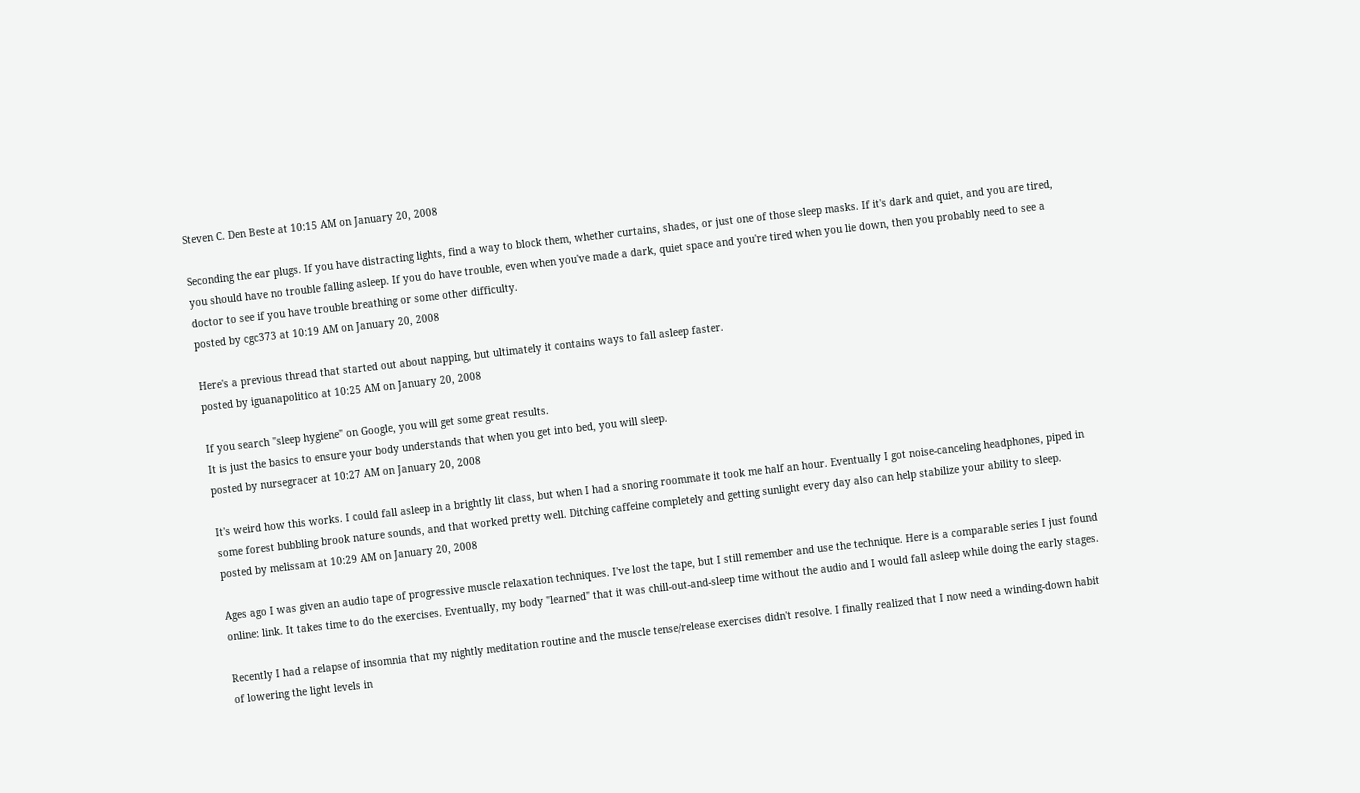Steven C. Den Beste at 10:15 AM on January 20, 2008

Seconding the ear plugs. If you have distracting lights, find a way to block them, whether curtains, shades, or just one of those sleep masks. If it's dark and quiet, and you are tired, you should have no trouble falling asleep. If you do have trouble, even when you've made a dark, quiet space and you're tired when you lie down, then you probably need to see a doctor to see if you have trouble breathing or some other difficulty.
posted by cgc373 at 10:19 AM on January 20, 2008

Here's a previous thread that started out about napping, but ultimately it contains ways to fall asleep faster.
posted by iguanapolitico at 10:25 AM on January 20, 2008

If you search "sleep hygiene" on Google, you will get some great results.
It is just the basics to ensure your body understands that when you get into bed, you will sleep.
posted by nursegracer at 10:27 AM on January 20, 2008

It's weird how this works. I could fall asleep in a brightly lit class, but when I had a snoring roommate it took me half an hour. Eventually I got noise-canceling headphones, piped in some forest bubbling brook nature sounds, and that worked pretty well. Ditching caffeine completely and getting sunlight every day also can help stabilize your ability to sleep.
posted by melissam at 10:29 AM on January 20, 2008

Ages ago I was given an audio tape of progressive muscle relaxation techniques. I've lost the tape, but I still remember and use the technique. Here is a comparable series I just found online: link. It takes time to do the exercises. Eventually, my body "learned" that it was chill-out-and-sleep time without the audio and I would fall asleep while doing the early stages.

Recently I had a relapse of insomnia that my nightly meditation routine and the muscle tense/release exercises didn't resolve. I finally realized that I now need a winding-down habit of lowering the light levels in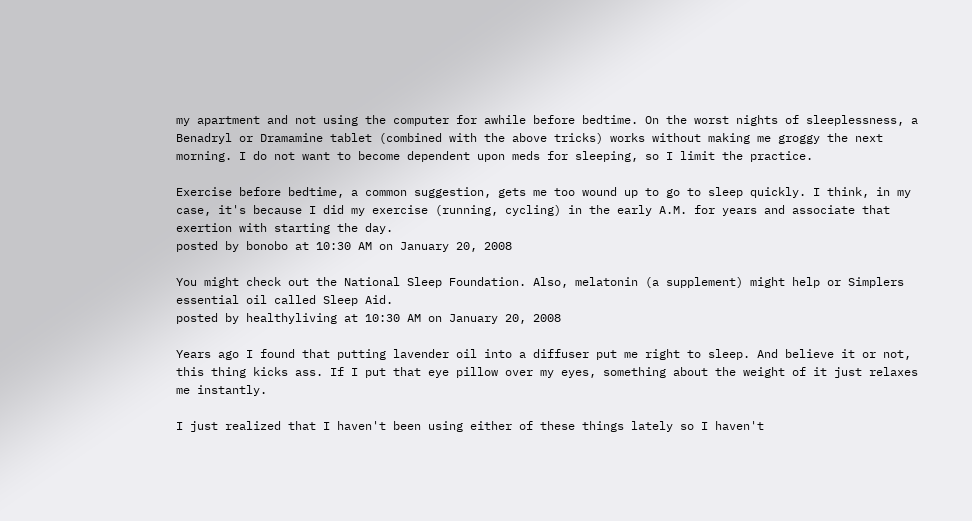my apartment and not using the computer for awhile before bedtime. On the worst nights of sleeplessness, a Benadryl or Dramamine tablet (combined with the above tricks) works without making me groggy the next morning. I do not want to become dependent upon meds for sleeping, so I limit the practice.

Exercise before bedtime, a common suggestion, gets me too wound up to go to sleep quickly. I think, in my case, it's because I did my exercise (running, cycling) in the early A.M. for years and associate that exertion with starting the day.
posted by bonobo at 10:30 AM on January 20, 2008

You might check out the National Sleep Foundation. Also, melatonin (a supplement) might help or Simplers essential oil called Sleep Aid.
posted by healthyliving at 10:30 AM on January 20, 2008

Years ago I found that putting lavender oil into a diffuser put me right to sleep. And believe it or not, this thing kicks ass. If I put that eye pillow over my eyes, something about the weight of it just relaxes me instantly.

I just realized that I haven't been using either of these things lately so I haven't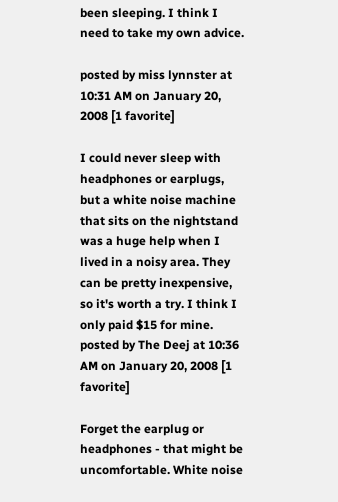been sleeping. I think I need to take my own advice.

posted by miss lynnster at 10:31 AM on January 20, 2008 [1 favorite]

I could never sleep with headphones or earplugs, but a white noise machine that sits on the nightstand was a huge help when I lived in a noisy area. They can be pretty inexpensive, so it's worth a try. I think I only paid $15 for mine.
posted by The Deej at 10:36 AM on January 20, 2008 [1 favorite]

Forget the earplug or headphones - that might be uncomfortable. White noise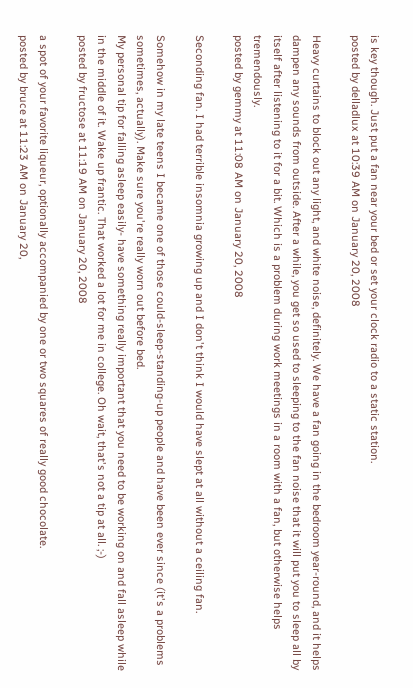is key though. Just put a fan near your bed or set your clock radio to a static station.
posted by delladlux at 10:39 AM on January 20, 2008

Heavy curtains to block out any light, and white noise, definitely. We have a fan going in the bedroom year-round, and it helps dampen any sounds from outside. After a while, you get so used to sleeping to the fan noise that it will put you to sleep all by itself after listening to it for a bit. Which is a problem during work meetings in a room with a fan, but otherwise helps tremendously.
posted by gemmy at 11:08 AM on January 20, 2008

Seconding fan. I had terrible insomnia growing up and I don't think I would have slept at all without a ceiling fan.

Somehow in my late teens I became one of those could-sleep-standing-up people and have been ever since (it's a problems sometimes, actually). Make sure you're really worn out before bed.
My personal tip for falling asleep easily- have something really important that you need to be working on and fall asleep while in the middle of it. Wake up frantic. That worked a lot for me in college. Oh wait, that's not a tip at all. ;-)
posted by fructose at 11:19 AM on January 20, 2008

a spot of your favorite liqueur, optionally accompanied by one or two squares of really good chocolate.
posted by bruce at 11:23 AM on January 20,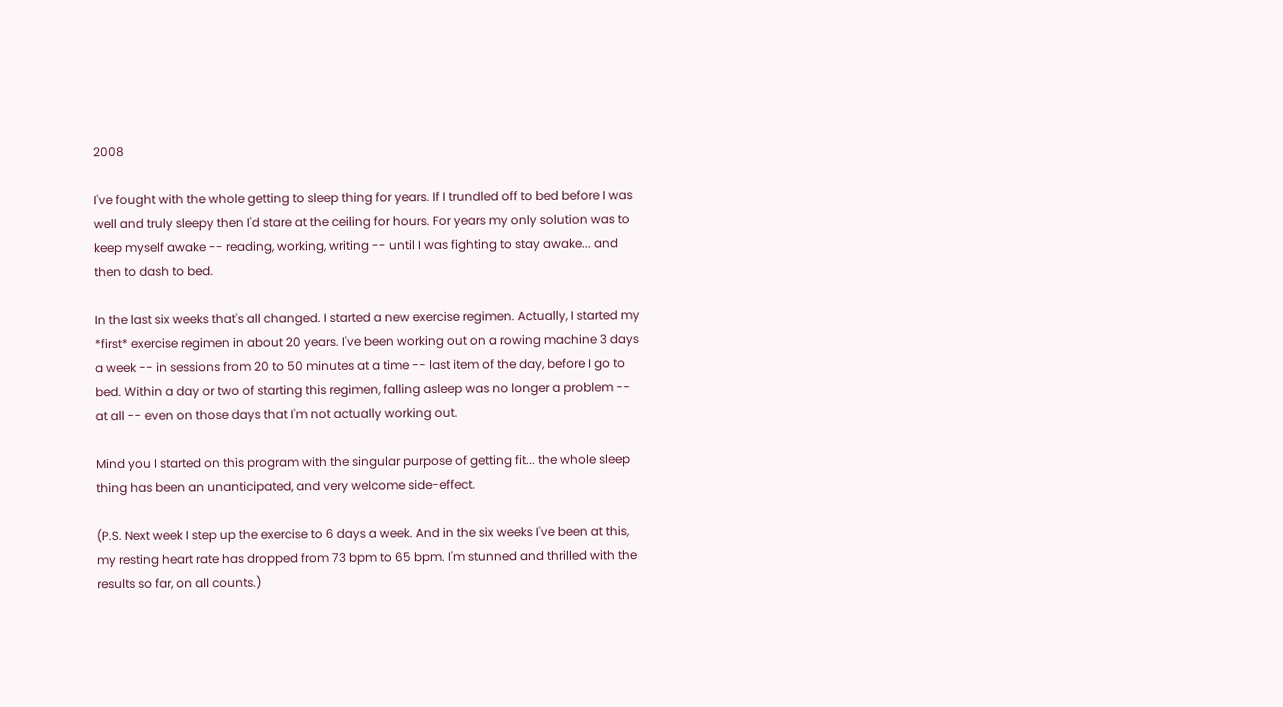2008

I've fought with the whole getting to sleep thing for years. If I trundled off to bed before I was well and truly sleepy then I'd stare at the ceiling for hours. For years my only solution was to keep myself awake -- reading, working, writing -- until I was fighting to stay awake... and then to dash to bed.

In the last six weeks that's all changed. I started a new exercise regimen. Actually, I started my *first* exercise regimen in about 20 years. I've been working out on a rowing machine 3 days a week -- in sessions from 20 to 50 minutes at a time -- last item of the day, before I go to bed. Within a day or two of starting this regimen, falling asleep was no longer a problem -- at all -- even on those days that I'm not actually working out.

Mind you I started on this program with the singular purpose of getting fit... the whole sleep thing has been an unanticipated, and very welcome side-effect.

(P.S. Next week I step up the exercise to 6 days a week. And in the six weeks I've been at this, my resting heart rate has dropped from 73 bpm to 65 bpm. I'm stunned and thrilled with the results so far, on all counts.)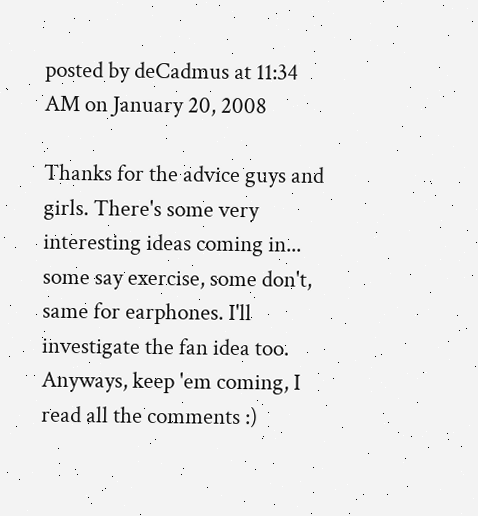posted by deCadmus at 11:34 AM on January 20, 2008

Thanks for the advice guys and girls. There's some very interesting ideas coming in... some say exercise, some don't, same for earphones. I'll investigate the fan idea too. Anyways, keep 'em coming, I read all the comments :)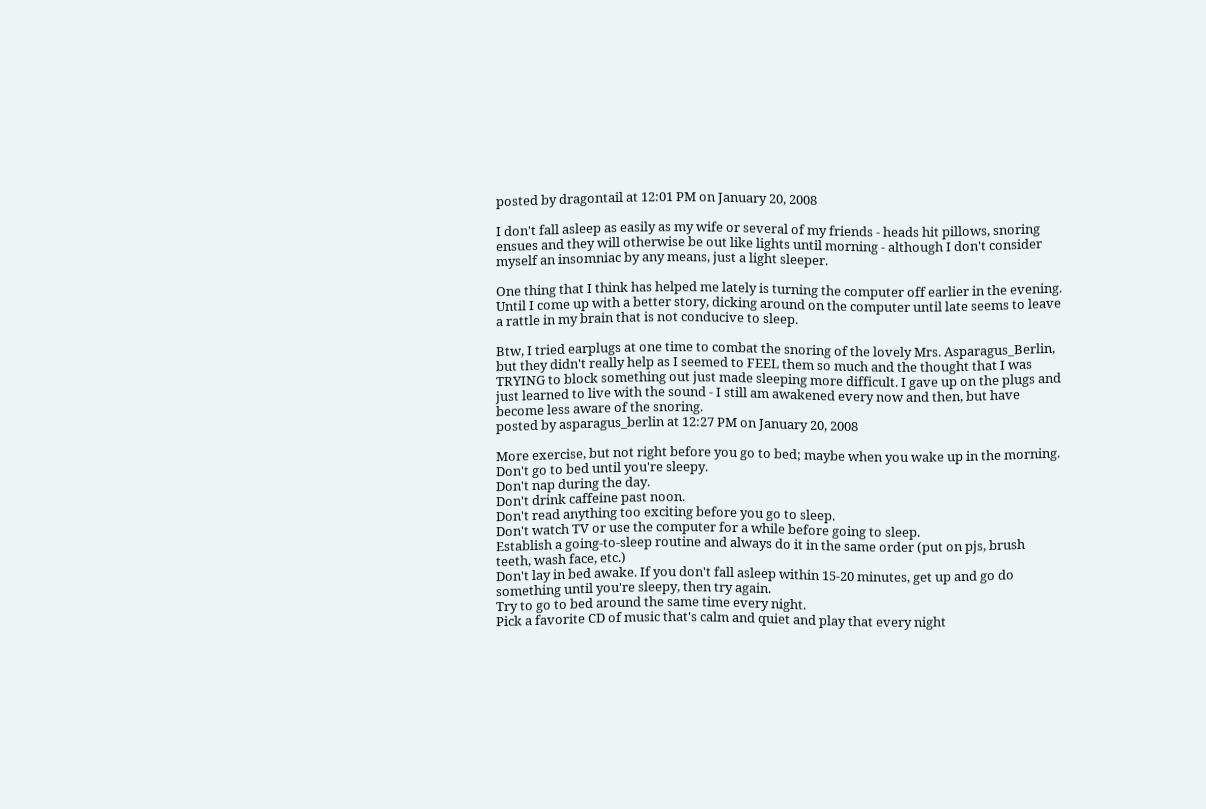posted by dragontail at 12:01 PM on January 20, 2008

I don't fall asleep as easily as my wife or several of my friends - heads hit pillows, snoring ensues and they will otherwise be out like lights until morning - although I don't consider myself an insomniac by any means, just a light sleeper.

One thing that I think has helped me lately is turning the computer off earlier in the evening. Until I come up with a better story, dicking around on the computer until late seems to leave a rattle in my brain that is not conducive to sleep.

Btw, I tried earplugs at one time to combat the snoring of the lovely Mrs. Asparagus_Berlin, but they didn't really help as I seemed to FEEL them so much and the thought that I was TRYING to block something out just made sleeping more difficult. I gave up on the plugs and just learned to live with the sound - I still am awakened every now and then, but have become less aware of the snoring.
posted by asparagus_berlin at 12:27 PM on January 20, 2008

More exercise, but not right before you go to bed; maybe when you wake up in the morning.
Don't go to bed until you're sleepy.
Don't nap during the day.
Don't drink caffeine past noon.
Don't read anything too exciting before you go to sleep.
Don't watch TV or use the computer for a while before going to sleep.
Establish a going-to-sleep routine and always do it in the same order (put on pjs, brush teeth, wash face, etc.)
Don't lay in bed awake. If you don't fall asleep within 15-20 minutes, get up and go do something until you're sleepy, then try again.
Try to go to bed around the same time every night.
Pick a favorite CD of music that's calm and quiet and play that every night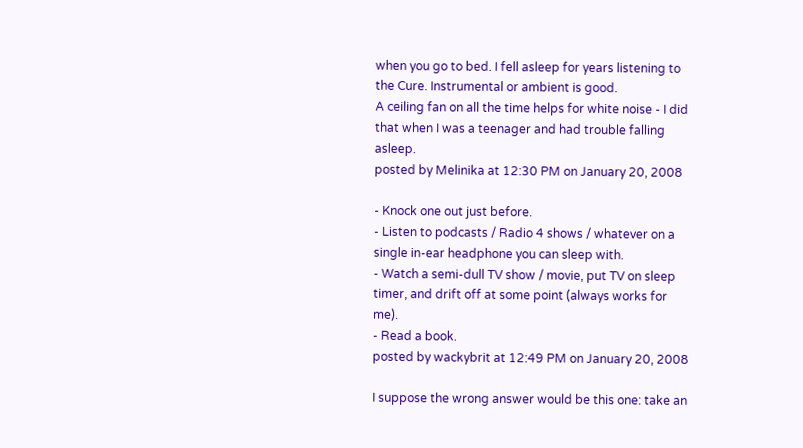when you go to bed. I fell asleep for years listening to the Cure. Instrumental or ambient is good.
A ceiling fan on all the time helps for white noise - I did that when I was a teenager and had trouble falling asleep.
posted by Melinika at 12:30 PM on January 20, 2008

- Knock one out just before.
- Listen to podcasts / Radio 4 shows / whatever on a single in-ear headphone you can sleep with.
- Watch a semi-dull TV show / movie, put TV on sleep timer, and drift off at some point (always works for me).
- Read a book.
posted by wackybrit at 12:49 PM on January 20, 2008

I suppose the wrong answer would be this one: take an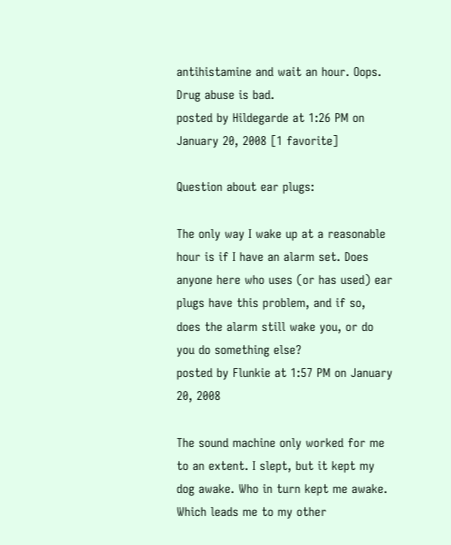antihistamine and wait an hour. Oops. Drug abuse is bad.
posted by Hildegarde at 1:26 PM on January 20, 2008 [1 favorite]

Question about ear plugs:

The only way I wake up at a reasonable hour is if I have an alarm set. Does anyone here who uses (or has used) ear plugs have this problem, and if so, does the alarm still wake you, or do you do something else?
posted by Flunkie at 1:57 PM on January 20, 2008

The sound machine only worked for me to an extent. I slept, but it kept my dog awake. Who in turn kept me awake. Which leads me to my other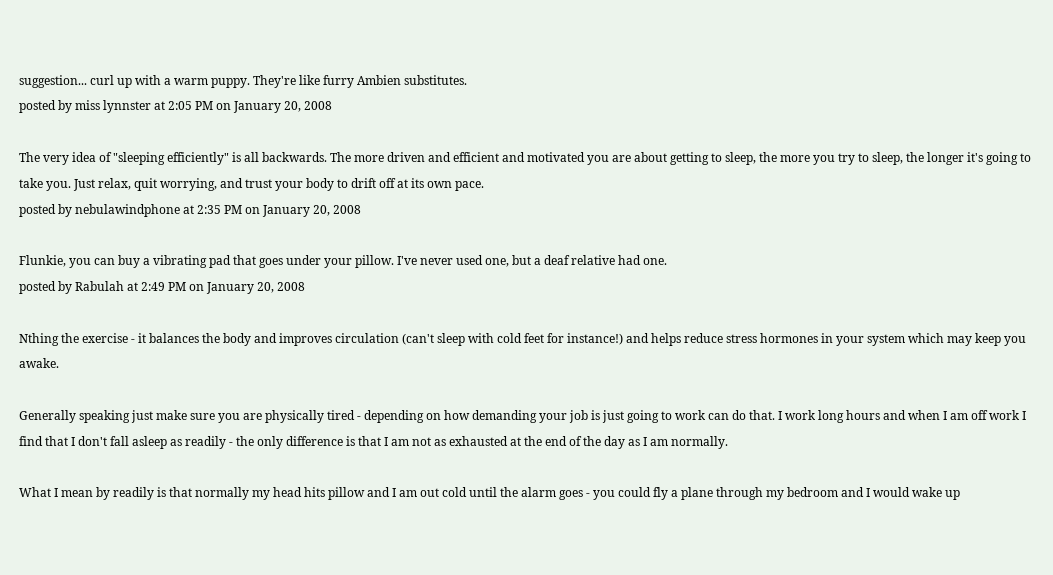suggestion... curl up with a warm puppy. They're like furry Ambien substitutes.
posted by miss lynnster at 2:05 PM on January 20, 2008

The very idea of "sleeping efficiently" is all backwards. The more driven and efficient and motivated you are about getting to sleep, the more you try to sleep, the longer it's going to take you. Just relax, quit worrying, and trust your body to drift off at its own pace.
posted by nebulawindphone at 2:35 PM on January 20, 2008

Flunkie, you can buy a vibrating pad that goes under your pillow. I've never used one, but a deaf relative had one.
posted by Rabulah at 2:49 PM on January 20, 2008

Nthing the exercise - it balances the body and improves circulation (can't sleep with cold feet for instance!) and helps reduce stress hormones in your system which may keep you awake.

Generally speaking just make sure you are physically tired - depending on how demanding your job is just going to work can do that. I work long hours and when I am off work I find that I don't fall asleep as readily - the only difference is that I am not as exhausted at the end of the day as I am normally.

What I mean by readily is that normally my head hits pillow and I am out cold until the alarm goes - you could fly a plane through my bedroom and I would wake up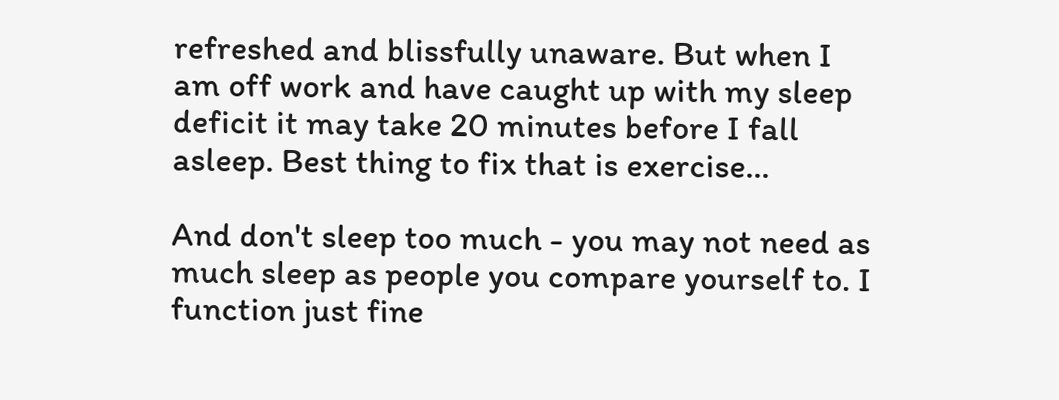refreshed and blissfully unaware. But when I am off work and have caught up with my sleep deficit it may take 20 minutes before I fall asleep. Best thing to fix that is exercise...

And don't sleep too much - you may not need as much sleep as people you compare yourself to. I function just fine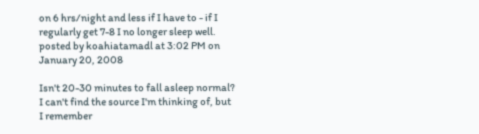on 6 hrs/night and less if I have to - if I regularly get 7-8 I no longer sleep well.
posted by koahiatamadl at 3:02 PM on January 20, 2008

Isn't 20-30 minutes to fall asleep normal? I can't find the source I'm thinking of, but I remember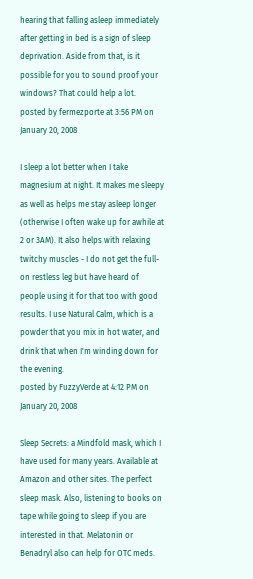hearing that falling asleep immediately after getting in bed is a sign of sleep deprivation. Aside from that, is it possible for you to sound proof your windows? That could help a lot.
posted by fermezporte at 3:56 PM on January 20, 2008

I sleep a lot better when I take magnesium at night. It makes me sleepy as well as helps me stay asleep longer (otherwise I often wake up for awhile at 2 or 3AM). It also helps with relaxing twitchy muscles - I do not get the full-on restless leg but have heard of people using it for that too with good results. I use Natural Calm, which is a powder that you mix in hot water, and drink that when I'm winding down for the evening.
posted by FuzzyVerde at 4:12 PM on January 20, 2008

Sleep Secrets: a Mindfold mask, which I have used for many years. Available at Amazon and other sites. The perfect sleep mask. Also, listening to books on tape while going to sleep if you are interested in that. Melatonin or Benadryl also can help for OTC meds.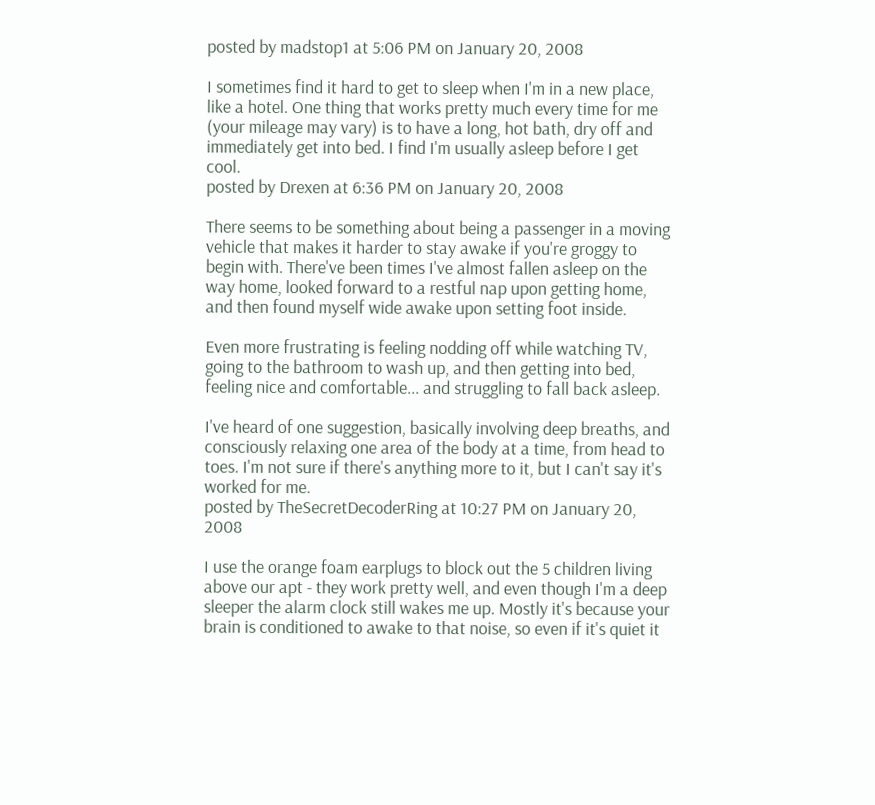posted by madstop1 at 5:06 PM on January 20, 2008

I sometimes find it hard to get to sleep when I'm in a new place, like a hotel. One thing that works pretty much every time for me (your mileage may vary) is to have a long, hot bath, dry off and immediately get into bed. I find I'm usually asleep before I get cool.
posted by Drexen at 6:36 PM on January 20, 2008

There seems to be something about being a passenger in a moving vehicle that makes it harder to stay awake if you're groggy to begin with. There've been times I've almost fallen asleep on the way home, looked forward to a restful nap upon getting home, and then found myself wide awake upon setting foot inside.

Even more frustrating is feeling nodding off while watching TV, going to the bathroom to wash up, and then getting into bed, feeling nice and comfortable... and struggling to fall back asleep.

I've heard of one suggestion, basically involving deep breaths, and consciously relaxing one area of the body at a time, from head to toes. I'm not sure if there's anything more to it, but I can't say it's worked for me.
posted by TheSecretDecoderRing at 10:27 PM on January 20, 2008

I use the orange foam earplugs to block out the 5 children living above our apt - they work pretty well, and even though I'm a deep sleeper the alarm clock still wakes me up. Mostly it's because your brain is conditioned to awake to that noise, so even if it's quiet it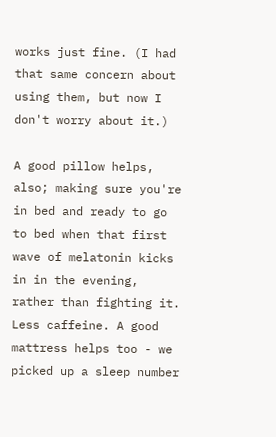works just fine. (I had that same concern about using them, but now I don't worry about it.)

A good pillow helps, also; making sure you're in bed and ready to go to bed when that first wave of melatonin kicks in in the evening, rather than fighting it. Less caffeine. A good mattress helps too - we picked up a sleep number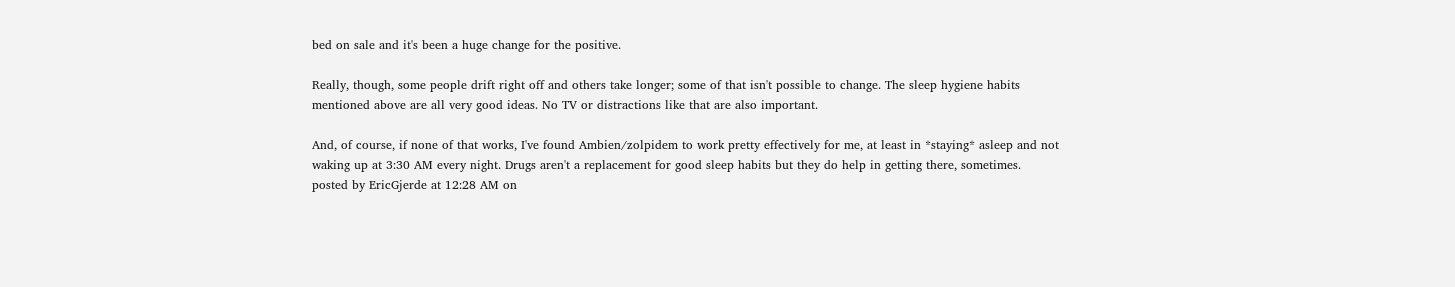bed on sale and it's been a huge change for the positive.

Really, though, some people drift right off and others take longer; some of that isn't possible to change. The sleep hygiene habits mentioned above are all very good ideas. No TV or distractions like that are also important.

And, of course, if none of that works, I've found Ambien/zolpidem to work pretty effectively for me, at least in *staying* asleep and not waking up at 3:30 AM every night. Drugs aren't a replacement for good sleep habits but they do help in getting there, sometimes.
posted by EricGjerde at 12:28 AM on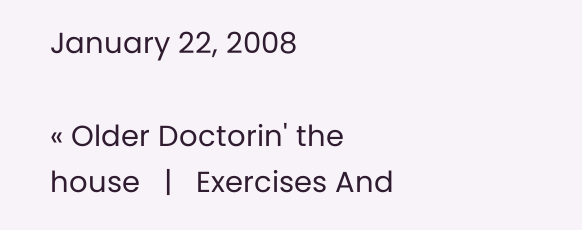January 22, 2008

« Older Doctorin' the house   |   Exercises And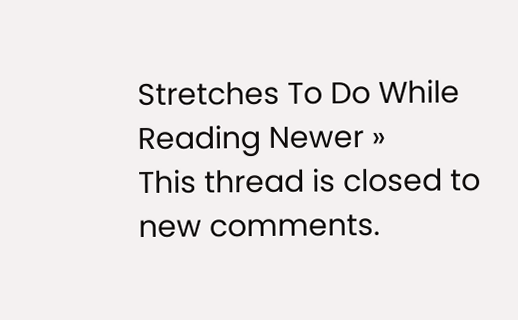Stretches To Do While Reading Newer »
This thread is closed to new comments.